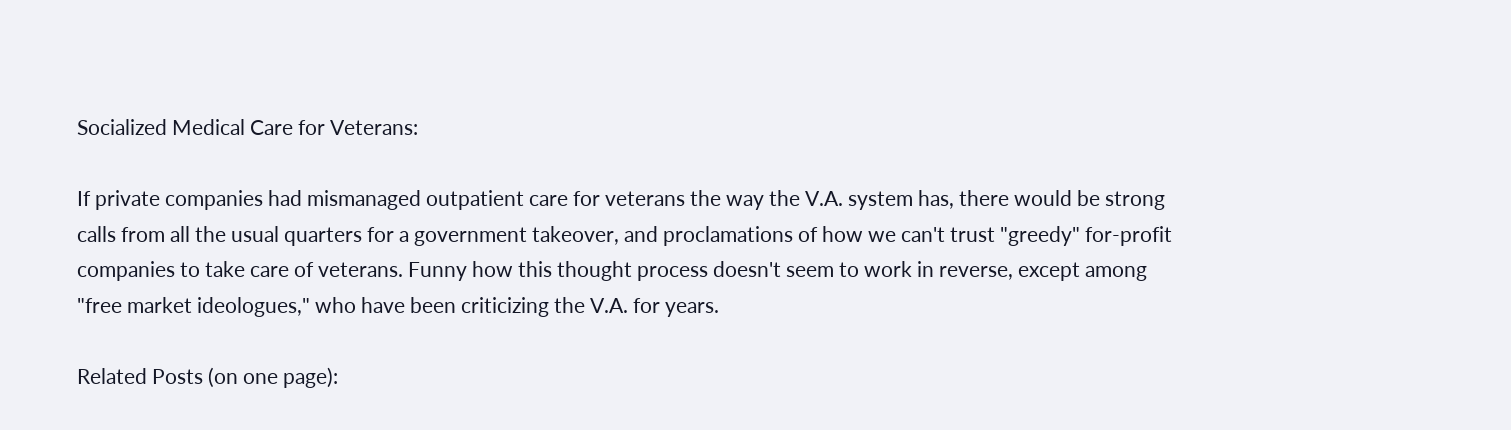Socialized Medical Care for Veterans:

If private companies had mismanaged outpatient care for veterans the way the V.A. system has, there would be strong calls from all the usual quarters for a government takeover, and proclamations of how we can't trust "greedy" for-profit companies to take care of veterans. Funny how this thought process doesn't seem to work in reverse, except among "free market ideologues," who have been criticizing the V.A. for years.

Related Posts (on one page):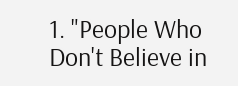1. "People Who Don't Believe in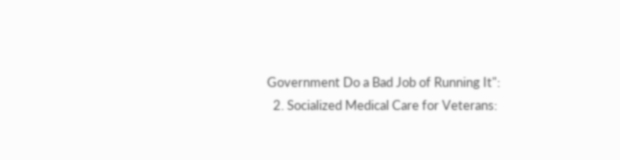Government Do a Bad Job of Running It":
  2. Socialized Medical Care for Veterans: